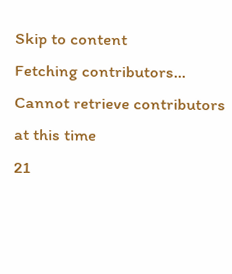Skip to content
Fetching contributors…
Cannot retrieve contributors at this time
21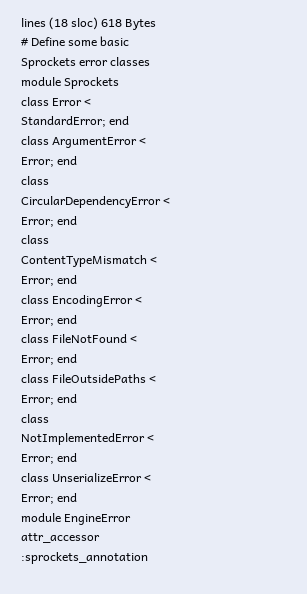lines (18 sloc) 618 Bytes
# Define some basic Sprockets error classes
module Sprockets
class Error < StandardError; end
class ArgumentError < Error; end
class CircularDependencyError < Error; end
class ContentTypeMismatch < Error; end
class EncodingError < Error; end
class FileNotFound < Error; end
class FileOutsidePaths < Error; end
class NotImplementedError < Error; end
class UnserializeError < Error; end
module EngineError
attr_accessor :sprockets_annotation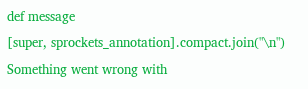def message
[super, sprockets_annotation].compact.join("\n")
Something went wrong with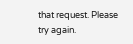that request. Please try again.